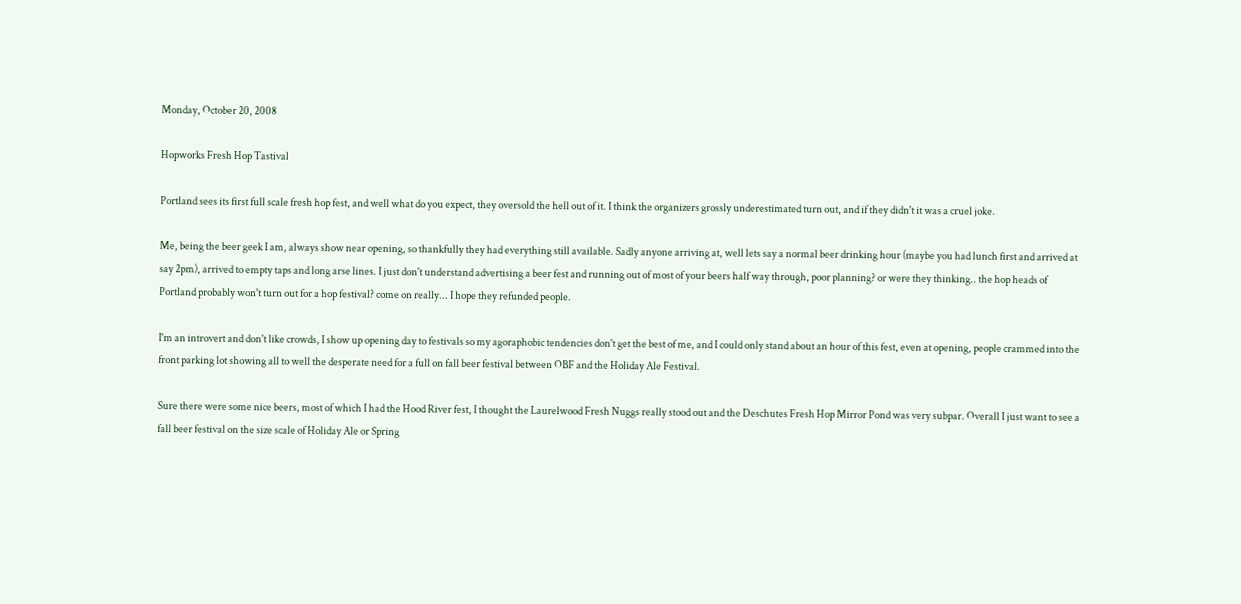Monday, October 20, 2008

Hopworks Fresh Hop Tastival

Portland sees its first full scale fresh hop fest, and well what do you expect, they oversold the hell out of it. I think the organizers grossly underestimated turn out, and if they didn't it was a cruel joke.

Me, being the beer geek I am, always show near opening, so thankfully they had everything still available. Sadly anyone arriving at, well lets say a normal beer drinking hour (maybe you had lunch first and arrived at say 2pm), arrived to empty taps and long arse lines. I just don't understand advertising a beer fest and running out of most of your beers half way through, poor planning? or were they thinking.. the hop heads of Portland probably won't turn out for a hop festival? come on really... I hope they refunded people.

I'm an introvert and don't like crowds, I show up opening day to festivals so my agoraphobic tendencies don't get the best of me, and I could only stand about an hour of this fest, even at opening, people crammed into the front parking lot showing all to well the desperate need for a full on fall beer festival between OBF and the Holiday Ale Festival.

Sure there were some nice beers, most of which I had the Hood River fest, I thought the Laurelwood Fresh Nuggs really stood out and the Deschutes Fresh Hop Mirror Pond was very subpar. Overall I just want to see a fall beer festival on the size scale of Holiday Ale or Spring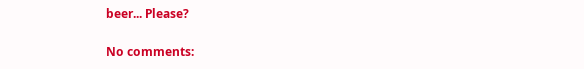beer... Please?

No comments: